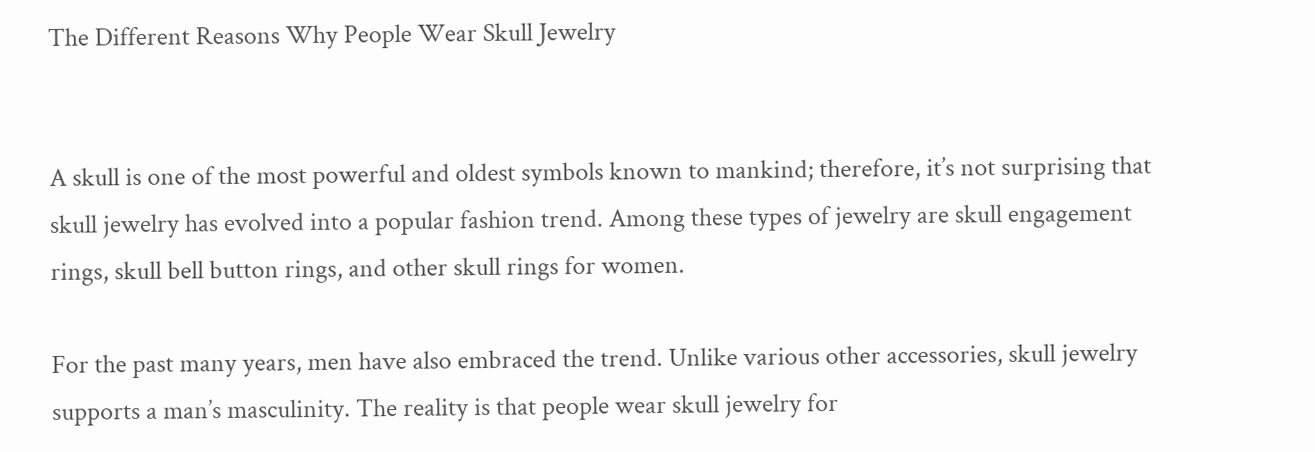The Different Reasons Why People Wear Skull Jewelry


A skull is one of the most powerful and oldest symbols known to mankind; therefore, it’s not surprising that skull jewelry has evolved into a popular fashion trend. Among these types of jewelry are skull engagement rings, skull bell button rings, and other skull rings for women.

For the past many years, men have also embraced the trend. Unlike various other accessories, skull jewelry supports a man’s masculinity. The reality is that people wear skull jewelry for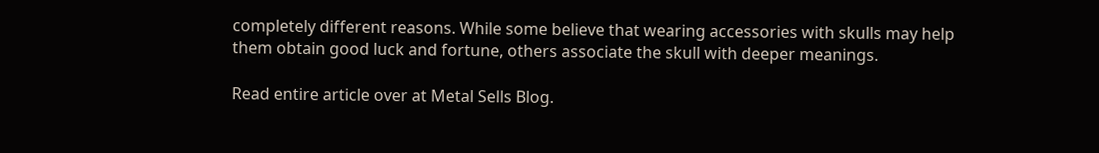completely different reasons. While some believe that wearing accessories with skulls may help them obtain good luck and fortune, others associate the skull with deeper meanings.

Read entire article over at Metal Sells Blog.